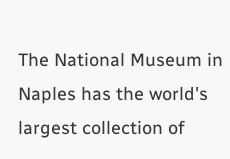The National Museum in Naples has the world's largest collection of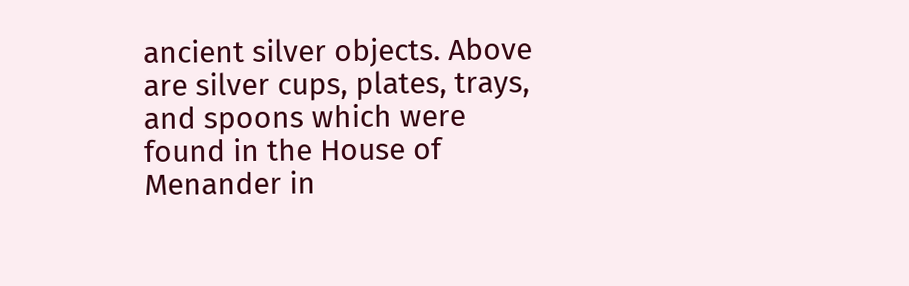ancient silver objects. Above are silver cups, plates, trays, and spoons which were found in the House of Menander in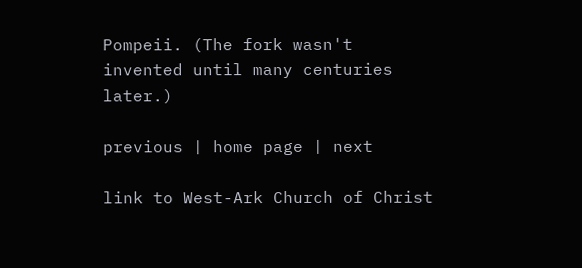Pompeii. (The fork wasn't invented until many centuries later.)

previous | home page | next

link to West-Ark Church of Christ